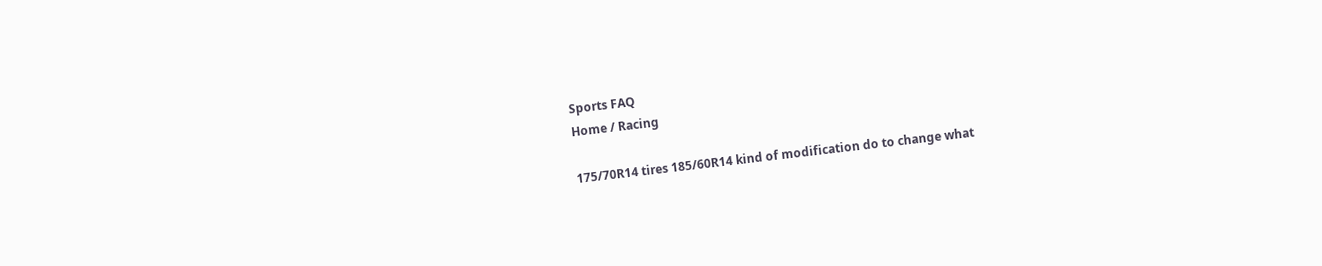Sports FAQ
Home / Racing

175/70R14 tires 185/60R14 kind of modification do to change what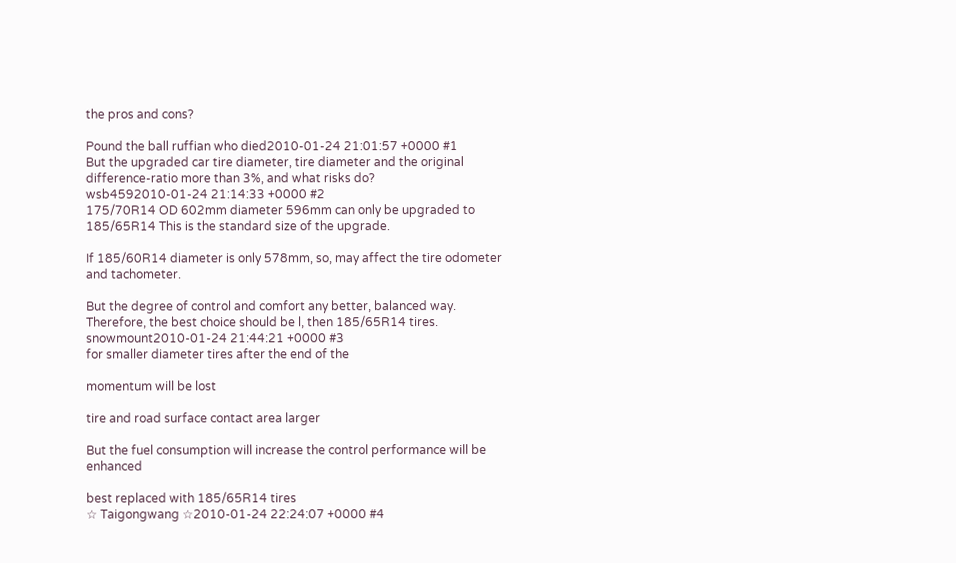the pros and cons?

Pound the ball ruffian who died2010-01-24 21:01:57 +0000 #1
But the upgraded car tire diameter, tire diameter and the original difference-ratio more than 3%, and what risks do?
wsb4592010-01-24 21:14:33 +0000 #2
175/70R14 OD 602mm diameter 596mm can only be upgraded to 185/65R14 This is the standard size of the upgrade.

If 185/60R14 diameter is only 578mm, so, may affect the tire odometer and tachometer.

But the degree of control and comfort any better, balanced way. Therefore, the best choice should be l, then 185/65R14 tires.
snowmount2010-01-24 21:44:21 +0000 #3
for smaller diameter tires after the end of the

momentum will be lost

tire and road surface contact area larger

But the fuel consumption will increase the control performance will be enhanced

best replaced with 185/65R14 tires
☆ Taigongwang ☆2010-01-24 22:24:07 +0000 #4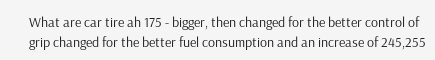What are car tire ah 175 - bigger, then changed for the better control of grip changed for the better fuel consumption and an increase of 245,255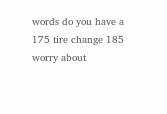words do you have a 175 tire change 185 worry about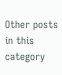Other posts in this category